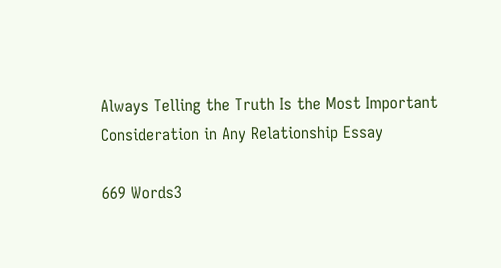Always Telling the Truth Is the Most Important Consideration in Any Relationship Essay

669 Words3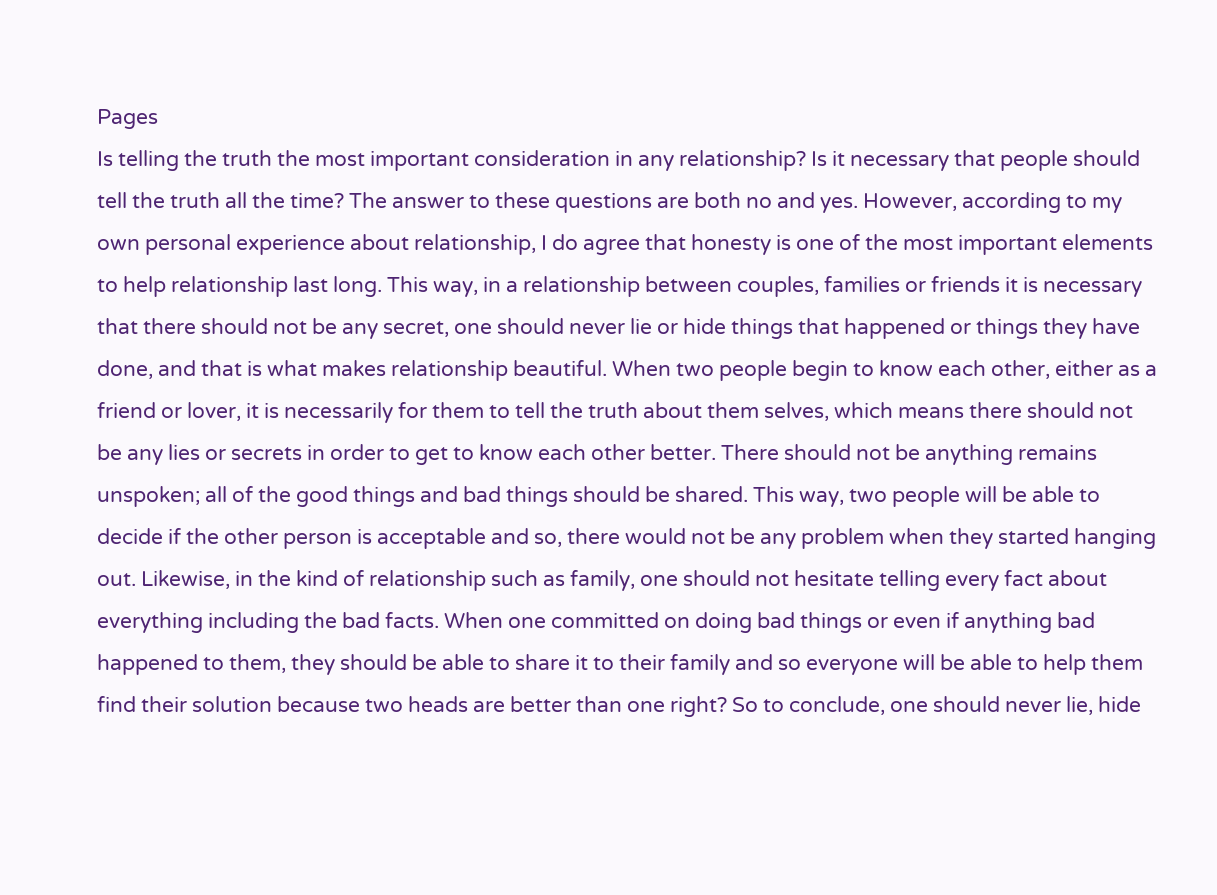Pages
Is telling the truth the most important consideration in any relationship? Is it necessary that people should tell the truth all the time? The answer to these questions are both no and yes. However, according to my own personal experience about relationship, I do agree that honesty is one of the most important elements to help relationship last long. This way, in a relationship between couples, families or friends it is necessary that there should not be any secret, one should never lie or hide things that happened or things they have done, and that is what makes relationship beautiful. When two people begin to know each other, either as a friend or lover, it is necessarily for them to tell the truth about them selves, which means there should not be any lies or secrets in order to get to know each other better. There should not be anything remains unspoken; all of the good things and bad things should be shared. This way, two people will be able to decide if the other person is acceptable and so, there would not be any problem when they started hanging out. Likewise, in the kind of relationship such as family, one should not hesitate telling every fact about everything including the bad facts. When one committed on doing bad things or even if anything bad happened to them, they should be able to share it to their family and so everyone will be able to help them find their solution because two heads are better than one right? So to conclude, one should never lie, hide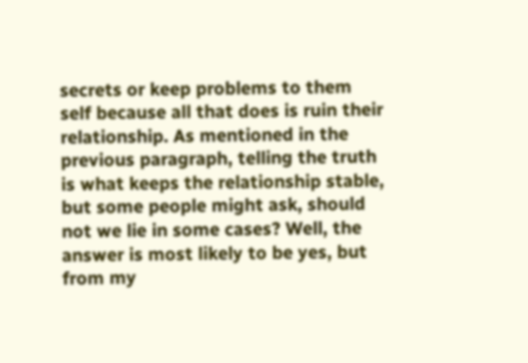secrets or keep problems to them self because all that does is ruin their relationship. As mentioned in the previous paragraph, telling the truth is what keeps the relationship stable, but some people might ask, should not we lie in some cases? Well, the answer is most likely to be yes, but from my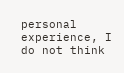personal experience, I do not think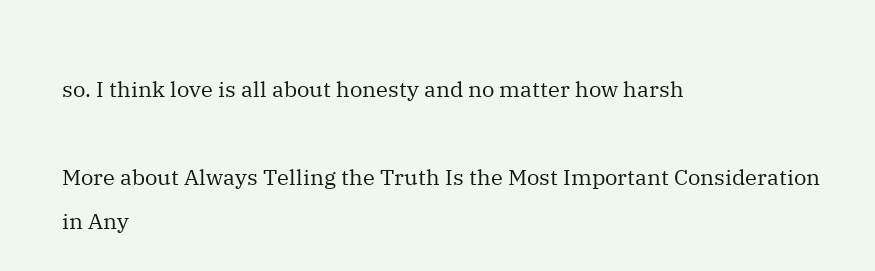so. I think love is all about honesty and no matter how harsh

More about Always Telling the Truth Is the Most Important Consideration in Any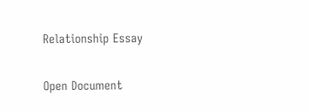Relationship Essay

Open Document